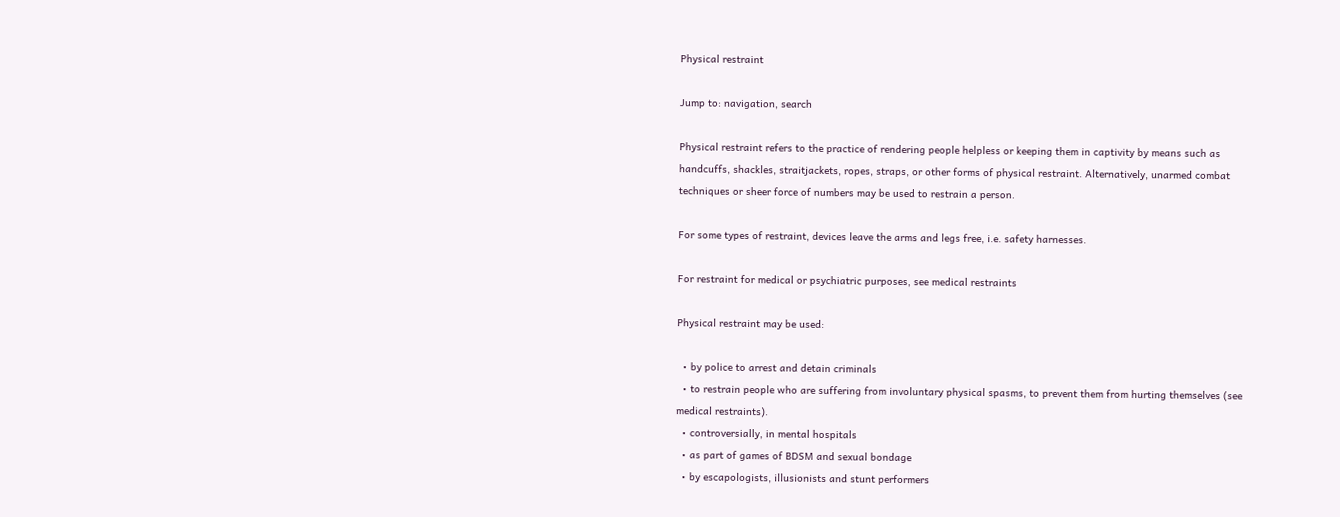Physical restraint

Jump to: navigation, search

Physical restraint refers to the practice of rendering people helpless or keeping them in captivity by means such as handcuffs, shackles, straitjackets, ropes, straps, or other forms of physical restraint. Alternatively, unarmed combat techniques or sheer force of numbers may be used to restrain a person.

For some types of restraint, devices leave the arms and legs free, i.e. safety harnesses.

For restraint for medical or psychiatric purposes, see medical restraints

Physical restraint may be used:

  • by police to arrest and detain criminals
  • to restrain people who are suffering from involuntary physical spasms, to prevent them from hurting themselves (see medical restraints).
  • controversially, in mental hospitals
  • as part of games of BDSM and sexual bondage
  • by escapologists, illusionists and stunt performers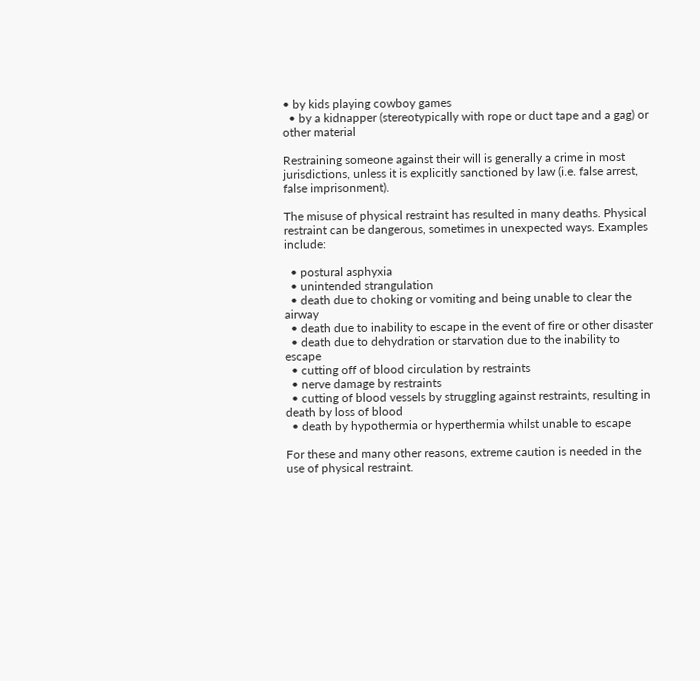• by kids playing cowboy games
  • by a kidnapper (stereotypically with rope or duct tape and a gag) or other material

Restraining someone against their will is generally a crime in most jurisdictions, unless it is explicitly sanctioned by law (i.e. false arrest, false imprisonment).

The misuse of physical restraint has resulted in many deaths. Physical restraint can be dangerous, sometimes in unexpected ways. Examples include:

  • postural asphyxia
  • unintended strangulation
  • death due to choking or vomiting and being unable to clear the airway
  • death due to inability to escape in the event of fire or other disaster
  • death due to dehydration or starvation due to the inability to escape
  • cutting off of blood circulation by restraints
  • nerve damage by restraints
  • cutting of blood vessels by struggling against restraints, resulting in death by loss of blood
  • death by hypothermia or hyperthermia whilst unable to escape

For these and many other reasons, extreme caution is needed in the use of physical restraint.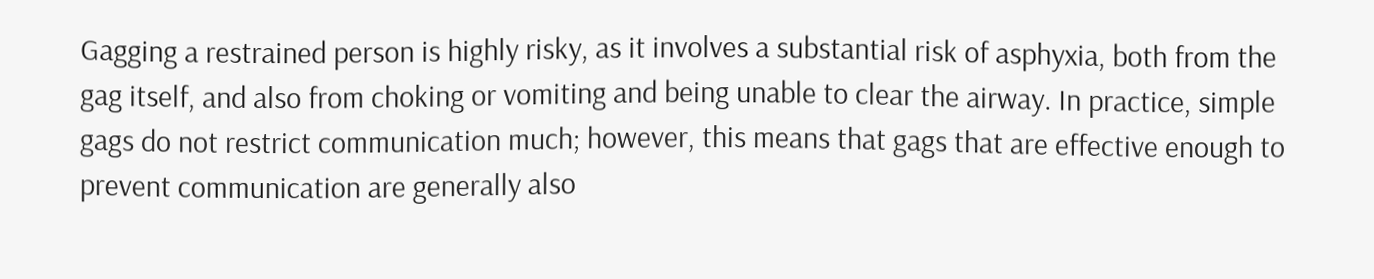Gagging a restrained person is highly risky, as it involves a substantial risk of asphyxia, both from the gag itself, and also from choking or vomiting and being unable to clear the airway. In practice, simple gags do not restrict communication much; however, this means that gags that are effective enough to prevent communication are generally also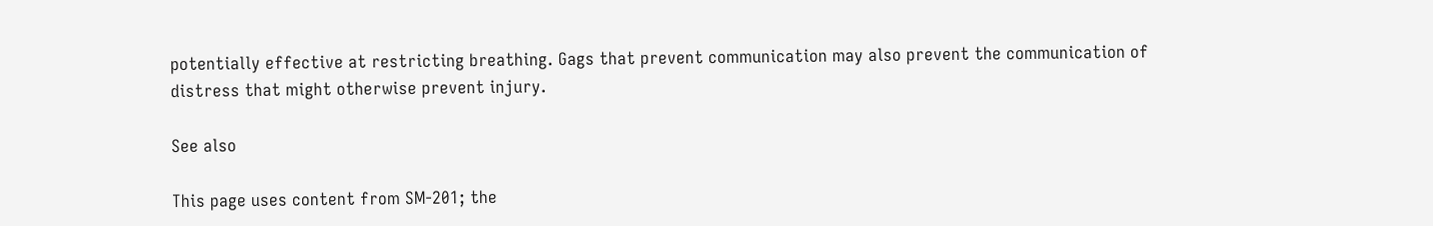potentially effective at restricting breathing. Gags that prevent communication may also prevent the communication of distress that might otherwise prevent injury.

See also

This page uses content from SM-201; the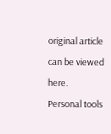original article can be viewed here.
Personal tools